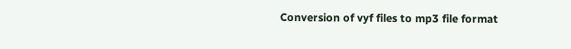Conversion of vyf files to mp3 file format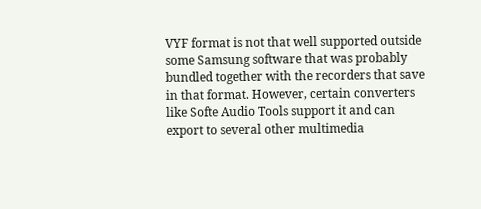VYF format is not that well supported outside some Samsung software that was probably bundled together with the recorders that save in that format. However, certain converters like Softe Audio Tools support it and can export to several other multimedia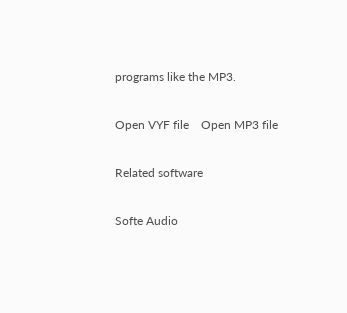programs like the MP3.

Open VYF file    Open MP3 file

Related software

Softe Audio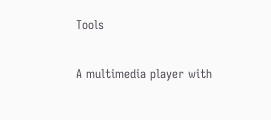Tools

A multimedia player with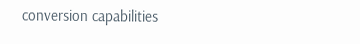conversion capabilities